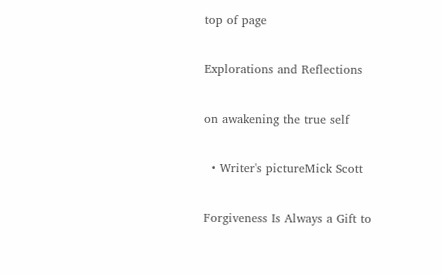top of page

Explorations and Reflections

on awakening the true self

  • Writer's pictureMick Scott

Forgiveness Is Always a Gift to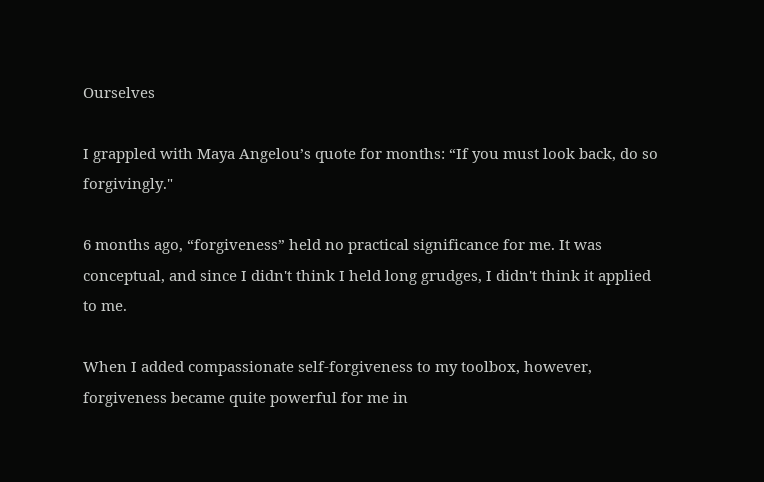Ourselves

I grappled with Maya Angelou’s quote for months: “If you must look back, do so forgivingly."

6 months ago, “forgiveness” held no practical significance for me. It was conceptual, and since I didn't think I held long grudges, I didn't think it applied to me.

When I added compassionate self-forgiveness to my toolbox, however, forgiveness became quite powerful for me in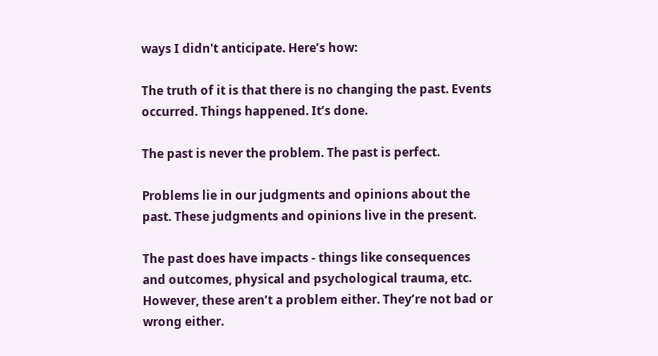ways I didn't anticipate. Here’s how:

The truth of it is that there is no changing the past. Events occurred. Things happened. It’s done.

The past is never the problem. The past is perfect.

Problems lie in our judgments and opinions about the past. These judgments and opinions live in the present.

The past does have impacts - things like consequences and outcomes, physical and psychological trauma, etc. However, these aren’t a problem either. They’re not bad or wrong either.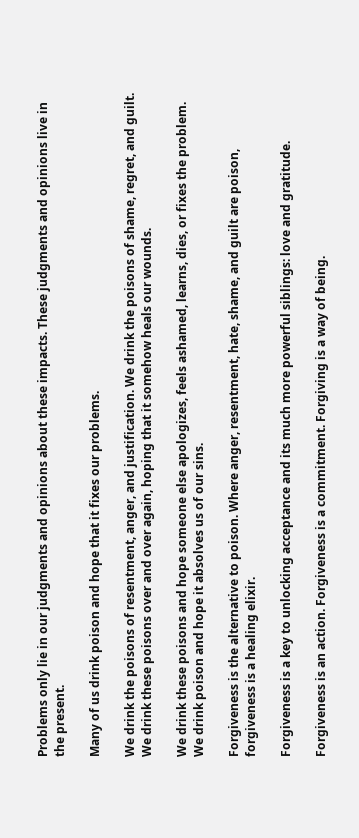Problems only lie in our judgments and opinions about these impacts. These judgments and opinions live in the present.

Many of us drink poison and hope that it fixes our problems.

We drink the poisons of resentment, anger, and justification. We drink the poisons of shame, regret, and guilt. We drink these poisons over and over again, hoping that it somehow heals our wounds.

We drink these poisons and hope someone else apologizes, feels ashamed, learns, dies, or fixes the problem. We drink poison and hope it absolves us of our sins.

Forgiveness is the alternative to poison. Where anger, resentment, hate, shame, and guilt are poison, forgiveness is a healing elixir.

Forgiveness is a key to unlocking acceptance and its much more powerful siblings: love and gratitude.

Forgiveness is an action. Forgiveness is a commitment. Forgiving is a way of being.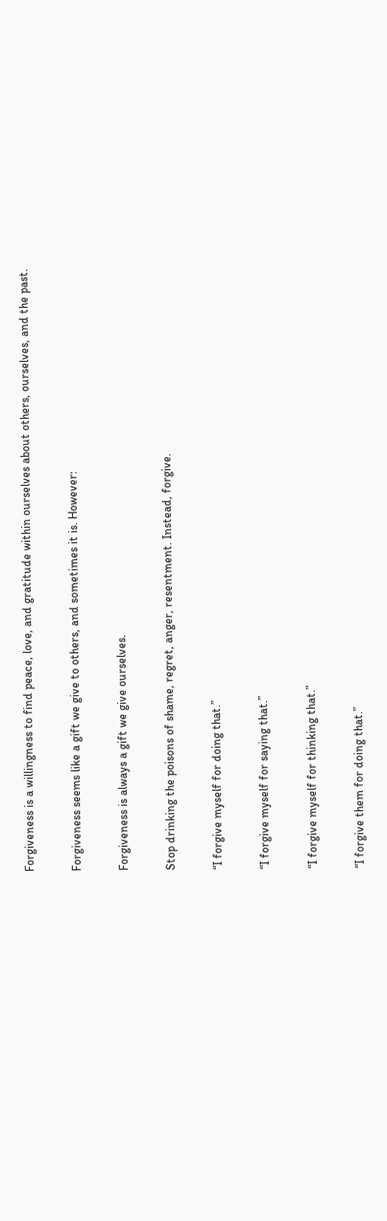Forgiveness is a willingness to find peace, love, and gratitude within ourselves about others, ourselves, and the past.

Forgiveness seems like a gift we give to others, and sometimes it is. However:

Forgiveness is always a gift we give ourselves.

Stop drinking the poisons of shame, regret, anger, resentment. Instead, forgive.

“I forgive myself for doing that.”

“I forgive myself for saying that.”

“I forgive myself for thinking that.”

“I forgive them for doing that.”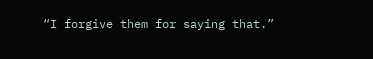“I forgive them for saying that.”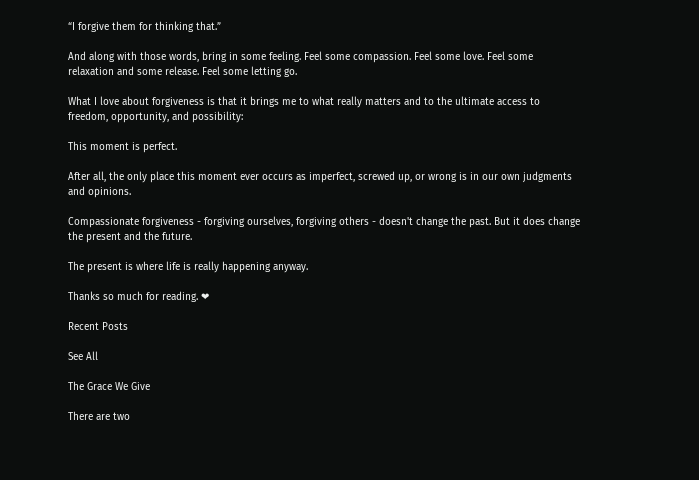“I forgive them for thinking that.”

And along with those words, bring in some feeling. Feel some compassion. Feel some love. Feel some relaxation and some release. Feel some letting go.

What I love about forgiveness is that it brings me to what really matters and to the ultimate access to freedom, opportunity, and possibility:

This moment is perfect.

After all, the only place this moment ever occurs as imperfect, screwed up, or wrong is in our own judgments and opinions.

Compassionate forgiveness - forgiving ourselves, forgiving others - doesn't change the past. But it does change the present and the future.

The present is where life is really happening anyway.

Thanks so much for reading. ❤

Recent Posts

See All

The Grace We Give

There are two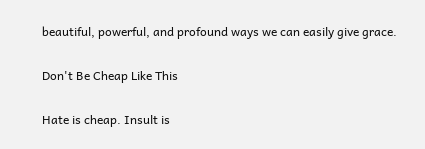beautiful, powerful, and profound ways we can easily give grace.

Don't Be Cheap Like This

Hate is cheap. Insult is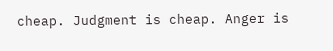cheap. Judgment is cheap. Anger is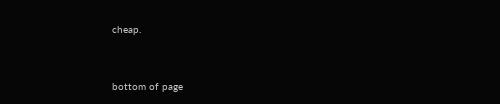cheap.


bottom of page